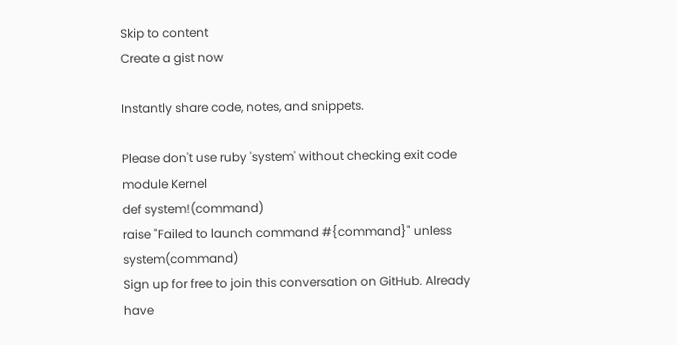Skip to content
Create a gist now

Instantly share code, notes, and snippets.

Please don't use ruby 'system' without checking exit code
module Kernel
def system!(command)
raise "Failed to launch command #{command}" unless system(command)
Sign up for free to join this conversation on GitHub. Already have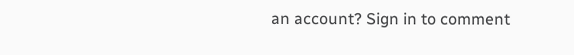an account? Sign in to comment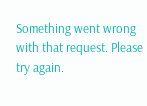Something went wrong with that request. Please try again.